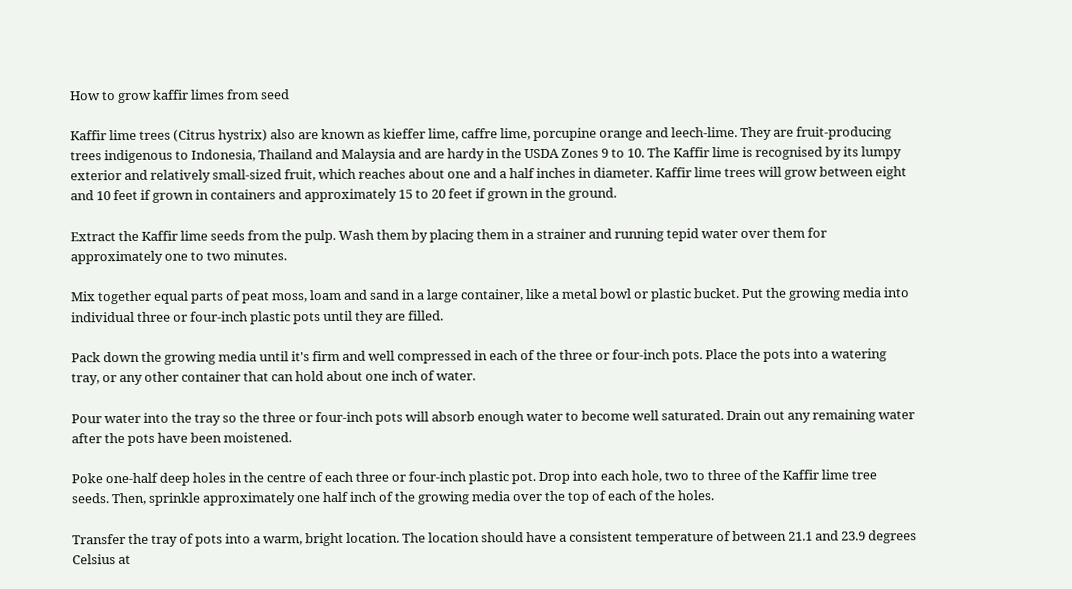How to grow kaffir limes from seed

Kaffir lime trees (Citrus hystrix) also are known as kieffer lime, caffre lime, porcupine orange and leech-lime. They are fruit-producing trees indigenous to Indonesia, Thailand and Malaysia and are hardy in the USDA Zones 9 to 10. The Kaffir lime is recognised by its lumpy exterior and relatively small-sized fruit, which reaches about one and a half inches in diameter. Kaffir lime trees will grow between eight and 10 feet if grown in containers and approximately 15 to 20 feet if grown in the ground.

Extract the Kaffir lime seeds from the pulp. Wash them by placing them in a strainer and running tepid water over them for approximately one to two minutes.

Mix together equal parts of peat moss, loam and sand in a large container, like a metal bowl or plastic bucket. Put the growing media into individual three or four-inch plastic pots until they are filled.

Pack down the growing media until it's firm and well compressed in each of the three or four-inch pots. Place the pots into a watering tray, or any other container that can hold about one inch of water.

Pour water into the tray so the three or four-inch pots will absorb enough water to become well saturated. Drain out any remaining water after the pots have been moistened.

Poke one-half deep holes in the centre of each three or four-inch plastic pot. Drop into each hole, two to three of the Kaffir lime tree seeds. Then, sprinkle approximately one half inch of the growing media over the top of each of the holes.

Transfer the tray of pots into a warm, bright location. The location should have a consistent temperature of between 21.1 and 23.9 degrees Celsius at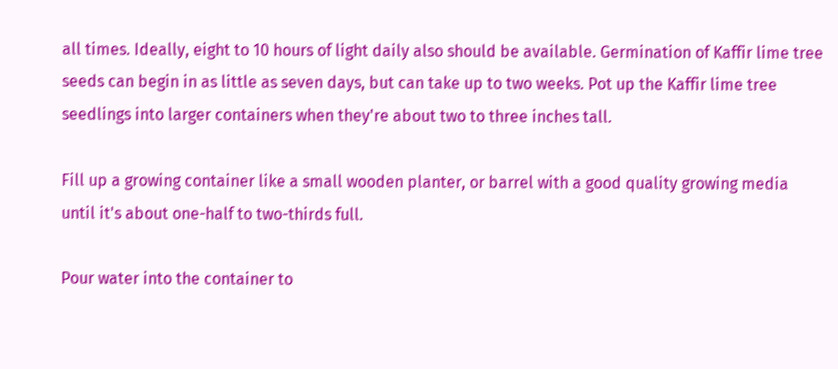all times. Ideally, eight to 10 hours of light daily also should be available. Germination of Kaffir lime tree seeds can begin in as little as seven days, but can take up to two weeks. Pot up the Kaffir lime tree seedlings into larger containers when they're about two to three inches tall.

Fill up a growing container like a small wooden planter, or barrel with a good quality growing media until it's about one-half to two-thirds full.

Pour water into the container to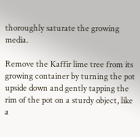thoroughly saturate the growing media.

Remove the Kaffir lime tree from its growing container by turning the pot upside down and gently tapping the rim of the pot on a sturdy object, like a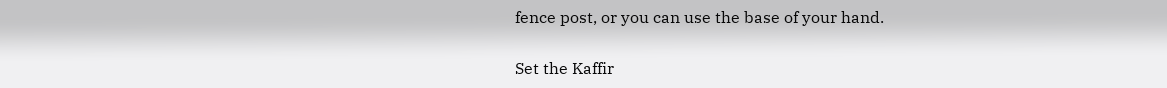fence post, or you can use the base of your hand.

Set the Kaffir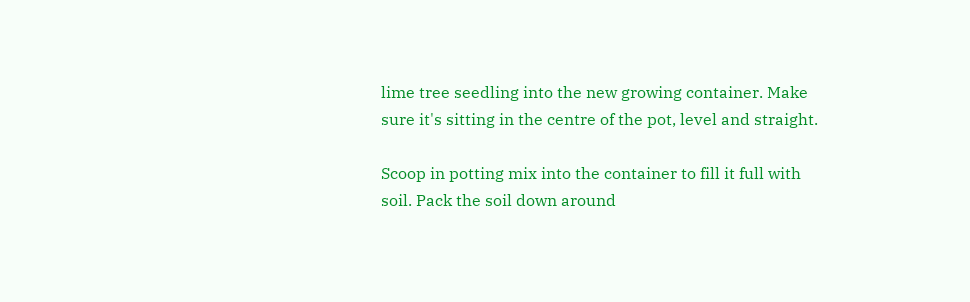lime tree seedling into the new growing container. Make sure it's sitting in the centre of the pot, level and straight.

Scoop in potting mix into the container to fill it full with soil. Pack the soil down around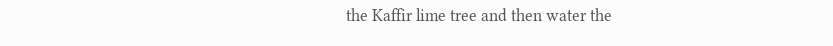the Kaffir lime tree and then water the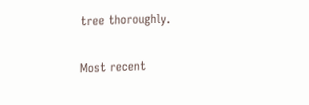tree thoroughly.

Most recent